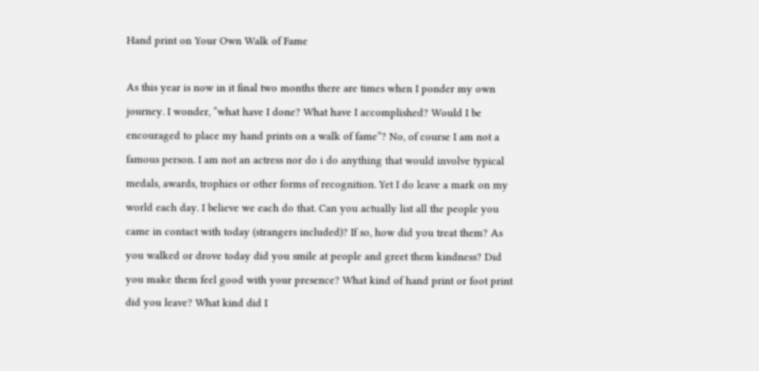Hand print on Your Own Walk of Fame

As this year is now in it final two months there are times when I ponder my own journey. I wonder, “what have I done? What have I accomplished? Would I be encouraged to place my hand prints on a walk of fame”? No, of course I am not a famous person. I am not an actress nor do i do anything that would involve typical medals, awards, trophies or other forms of recognition. Yet I do leave a mark on my world each day. I believe we each do that. Can you actually list all the people you came in contact with today (strangers included)? If so, how did you treat them? As you walked or drove today did you smile at people and greet them kindness? Did you make them feel good with your presence? What kind of hand print or foot print did you leave? What kind did I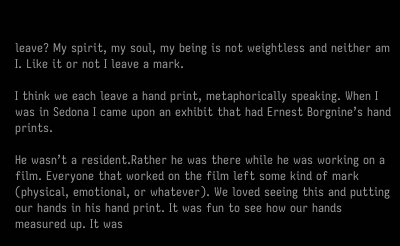leave? My spirit, my soul, my being is not weightless and neither am I. Like it or not I leave a mark.

I think we each leave a hand print, metaphorically speaking. When I was in Sedona I came upon an exhibit that had Ernest Borgnine’s hand prints.

He wasn’t a resident.Rather he was there while he was working on a film. Everyone that worked on the film left some kind of mark (physical, emotional, or whatever). We loved seeing this and putting our hands in his hand print. It was fun to see how our hands measured up. It was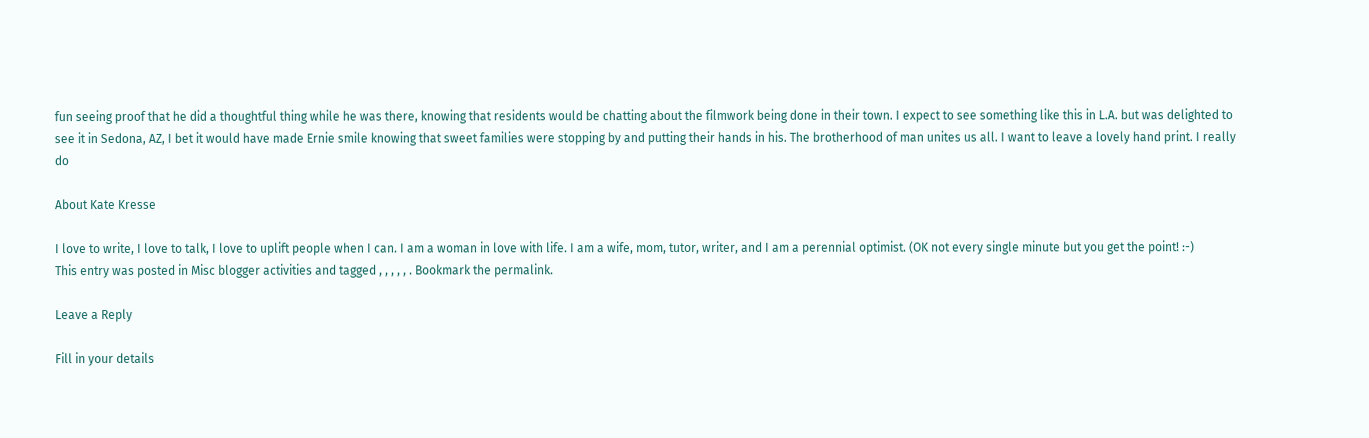fun seeing proof that he did a thoughtful thing while he was there, knowing that residents would be chatting about the filmwork being done in their town. I expect to see something like this in L.A. but was delighted to see it in Sedona, AZ, I bet it would have made Ernie smile knowing that sweet families were stopping by and putting their hands in his. The brotherhood of man unites us all. I want to leave a lovely hand print. I really do

About Kate Kresse

I love to write, I love to talk, I love to uplift people when I can. I am a woman in love with life. I am a wife, mom, tutor, writer, and I am a perennial optimist. (OK not every single minute but you get the point! :-)
This entry was posted in Misc blogger activities and tagged , , , , , . Bookmark the permalink.

Leave a Reply

Fill in your details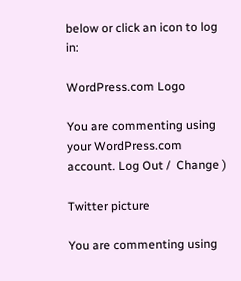below or click an icon to log in:

WordPress.com Logo

You are commenting using your WordPress.com account. Log Out /  Change )

Twitter picture

You are commenting using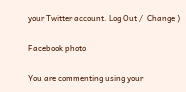your Twitter account. Log Out /  Change )

Facebook photo

You are commenting using your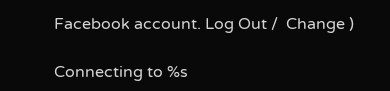Facebook account. Log Out /  Change )

Connecting to %s